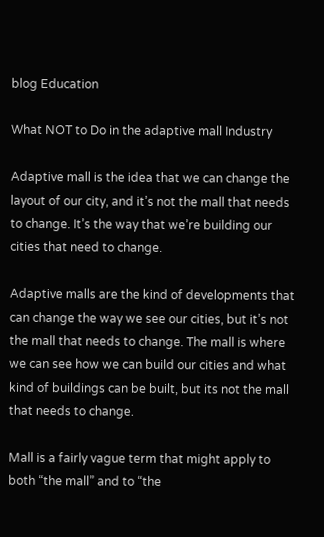blog Education

What NOT to Do in the adaptive mall Industry

Adaptive mall is the idea that we can change the layout of our city, and it’s not the mall that needs to change. It’s the way that we’re building our cities that need to change.

Adaptive malls are the kind of developments that can change the way we see our cities, but it’s not the mall that needs to change. The mall is where we can see how we can build our cities and what kind of buildings can be built, but its not the mall that needs to change.

Mall is a fairly vague term that might apply to both “the mall” and to “the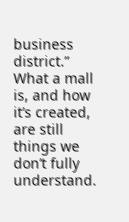business district.” What a mall is, and how it’s created, are still things we don’t fully understand.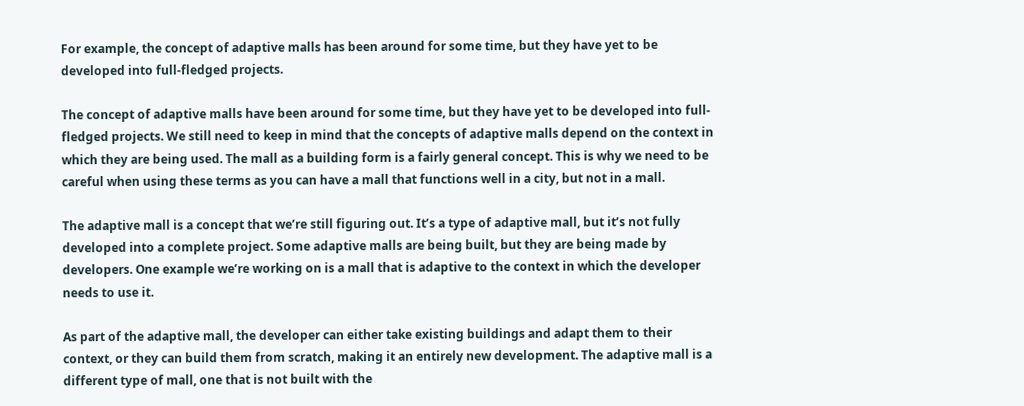For example, the concept of adaptive malls has been around for some time, but they have yet to be developed into full-fledged projects.

The concept of adaptive malls have been around for some time, but they have yet to be developed into full-fledged projects. We still need to keep in mind that the concepts of adaptive malls depend on the context in which they are being used. The mall as a building form is a fairly general concept. This is why we need to be careful when using these terms as you can have a mall that functions well in a city, but not in a mall.

The adaptive mall is a concept that we’re still figuring out. It’s a type of adaptive mall, but it’s not fully developed into a complete project. Some adaptive malls are being built, but they are being made by developers. One example we’re working on is a mall that is adaptive to the context in which the developer needs to use it.

As part of the adaptive mall, the developer can either take existing buildings and adapt them to their context, or they can build them from scratch, making it an entirely new development. The adaptive mall is a different type of mall, one that is not built with the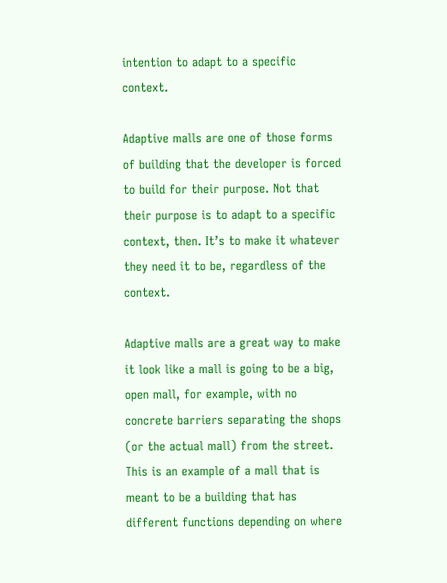intention to adapt to a specific context.

Adaptive malls are one of those forms of building that the developer is forced to build for their purpose. Not that their purpose is to adapt to a specific context, then. It’s to make it whatever they need it to be, regardless of the context.

Adaptive malls are a great way to make it look like a mall is going to be a big, open mall, for example, with no concrete barriers separating the shops (or the actual mall) from the street. This is an example of a mall that is meant to be a building that has different functions depending on where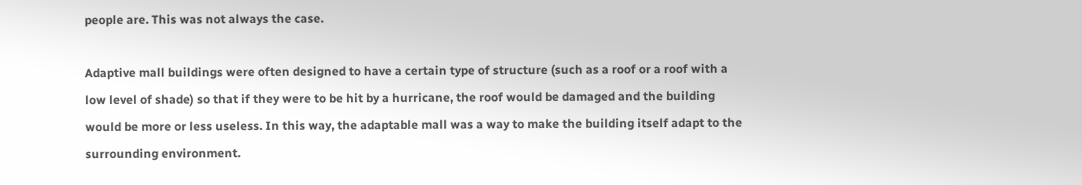people are. This was not always the case.

Adaptive mall buildings were often designed to have a certain type of structure (such as a roof or a roof with a low level of shade) so that if they were to be hit by a hurricane, the roof would be damaged and the building would be more or less useless. In this way, the adaptable mall was a way to make the building itself adapt to the surrounding environment.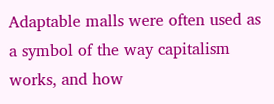Adaptable malls were often used as a symbol of the way capitalism works, and how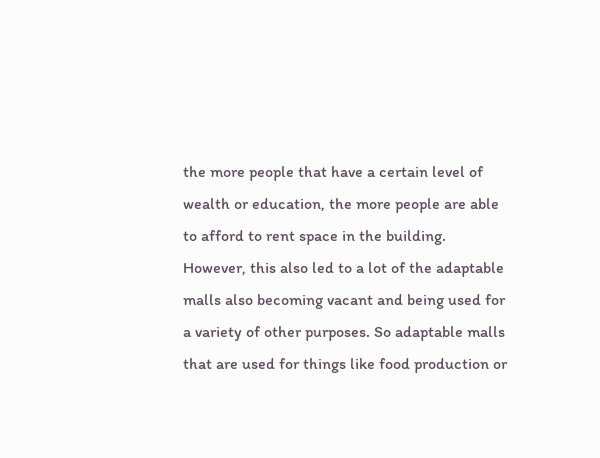the more people that have a certain level of wealth or education, the more people are able to afford to rent space in the building. However, this also led to a lot of the adaptable malls also becoming vacant and being used for a variety of other purposes. So adaptable malls that are used for things like food production or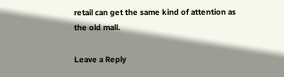retail can get the same kind of attention as the old mall.

Leave a Reply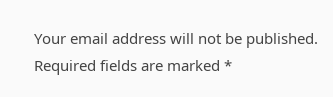Your email address will not be published. Required fields are marked *